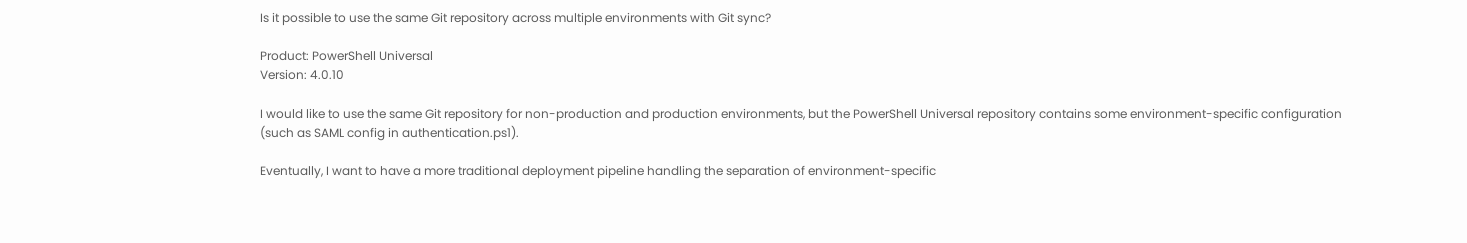Is it possible to use the same Git repository across multiple environments with Git sync?

Product: PowerShell Universal
Version: 4.0.10

I would like to use the same Git repository for non-production and production environments, but the PowerShell Universal repository contains some environment-specific configuration (such as SAML config in authentication.ps1).

Eventually, I want to have a more traditional deployment pipeline handling the separation of environment-specific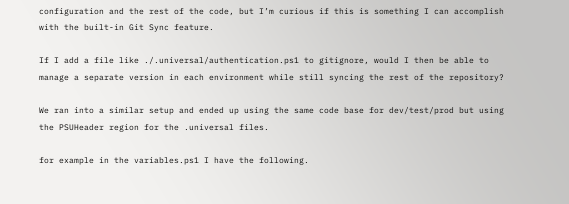configuration and the rest of the code, but I’m curious if this is something I can accomplish with the built-in Git Sync feature.

If I add a file like ./.universal/authentication.ps1 to gitignore, would I then be able to manage a separate version in each environment while still syncing the rest of the repository?

We ran into a similar setup and ended up using the same code base for dev/test/prod but using the PSUHeader region for the .universal files.

for example in the variables.ps1 I have the following.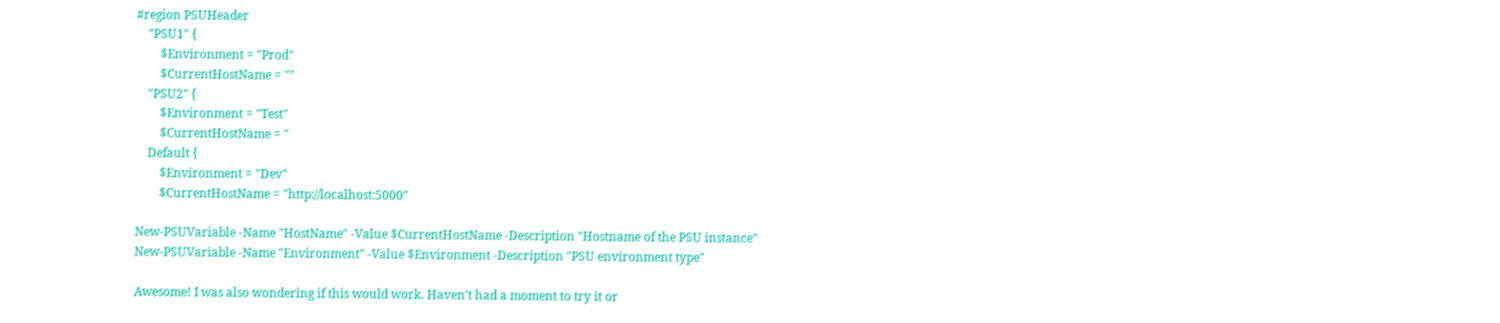#region PSUHeader
    "PSU1" {
        $Environment = "Prod"
        $CurrentHostName = ""
    "PSU2" {
        $Environment = "Test"
        $CurrentHostName = "
    Default {
        $Environment = "Dev"
        $CurrentHostName = "http://localhost:5000"

New-PSUVariable -Name "HostName" -Value $CurrentHostName -Description "Hostname of the PSU instance"
New-PSUVariable -Name "Environment" -Value $Environment -Description "PSU environment type"

Awesome! I was also wondering if this would work. Haven’t had a moment to try it or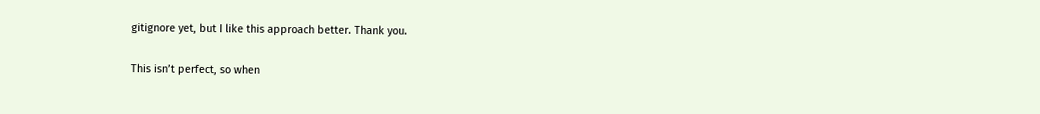gitignore yet, but I like this approach better. Thank you.

This isn’t perfect, so when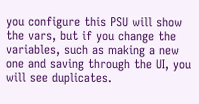you configure this PSU will show the vars, but if you change the variables, such as making a new one and saving through the UI, you will see duplicates.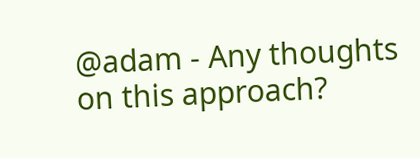@adam - Any thoughts on this approach?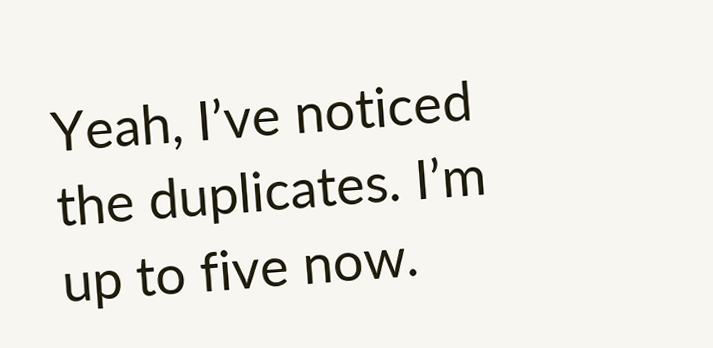Yeah, I’ve noticed the duplicates. I’m up to five now.